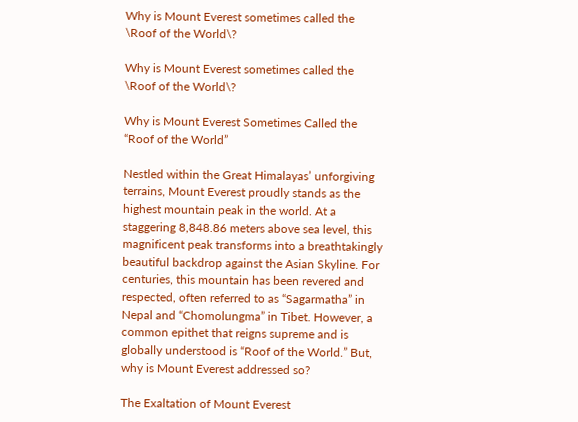Why is Mount Everest sometimes called the \Roof of the World\?

Why is Mount Everest sometimes called the \Roof of the World\?

Why is Mount Everest Sometimes Called the “Roof of the World”

Nestled within the Great Himalayas’ unforgiving terrains, Mount Everest proudly stands as the highest mountain peak in the world. At a staggering 8,848.86 meters above sea level, this magnificent peak transforms into a breathtakingly beautiful backdrop against the Asian Skyline. For centuries, this mountain has been revered and respected, often referred to as “Sagarmatha” in Nepal and “Chomolungma” in Tibet. However, a common epithet that reigns supreme and is globally understood is “Roof of the World.” But, why is Mount Everest addressed so?

The Exaltation of Mount Everest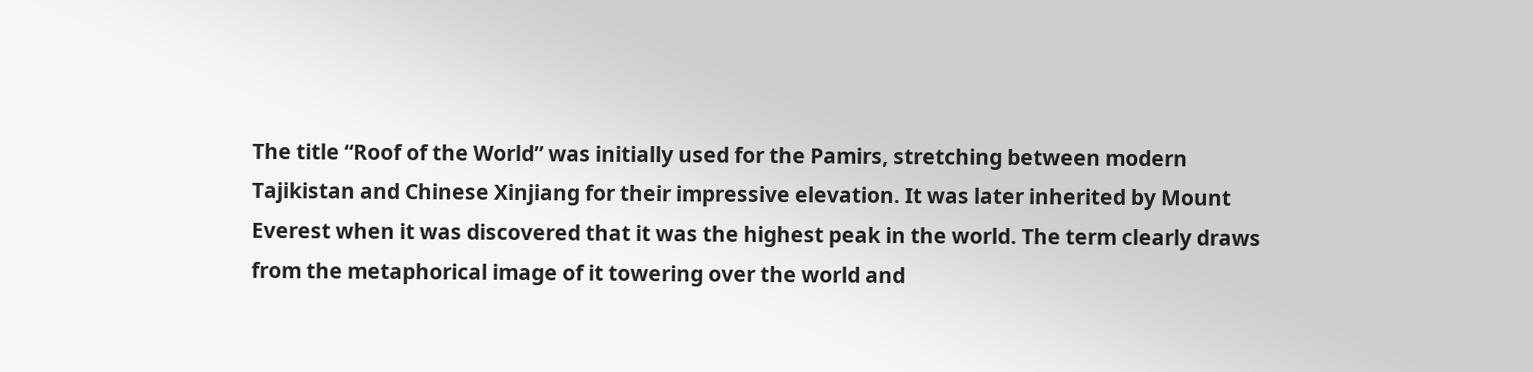The title “Roof of the World” was initially used for the Pamirs, stretching between modern Tajikistan and Chinese Xinjiang for their impressive elevation. It was later inherited by Mount Everest when it was discovered that it was the highest peak in the world. The term clearly draws from the metaphorical image of it towering over the world and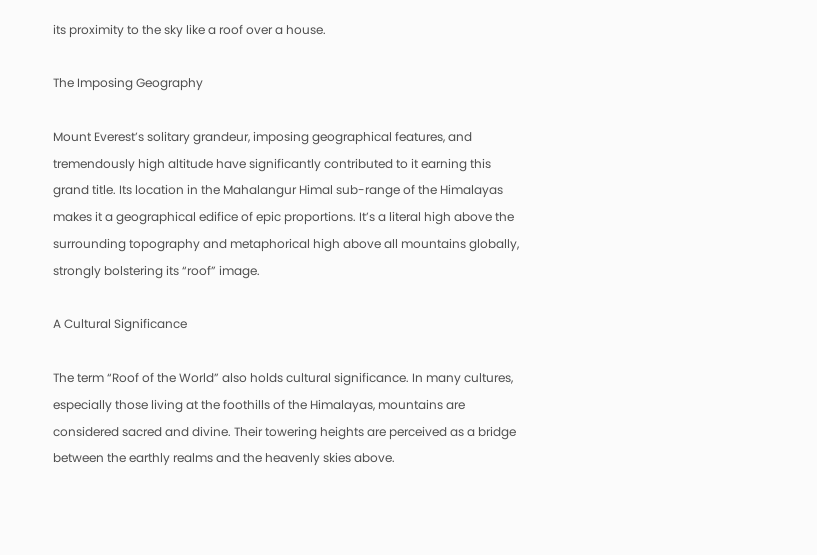its proximity to the sky like a roof over a house.

The Imposing Geography

Mount Everest’s solitary grandeur, imposing geographical features, and tremendously high altitude have significantly contributed to it earning this grand title. Its location in the Mahalangur Himal sub-range of the Himalayas makes it a geographical edifice of epic proportions. It’s a literal high above the surrounding topography and metaphorical high above all mountains globally, strongly bolstering its “roof” image.

A Cultural Significance

The term “Roof of the World” also holds cultural significance. In many cultures, especially those living at the foothills of the Himalayas, mountains are considered sacred and divine. Their towering heights are perceived as a bridge between the earthly realms and the heavenly skies above.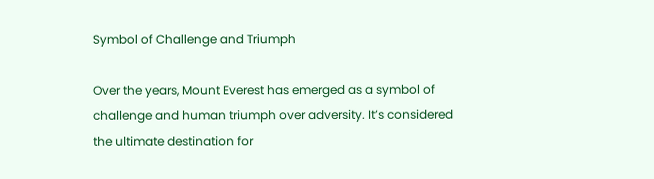Symbol of Challenge and Triumph

Over the years, Mount Everest has emerged as a symbol of challenge and human triumph over adversity. It’s considered the ultimate destination for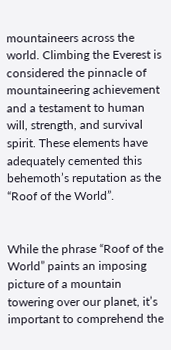mountaineers across the world. Climbing the Everest is considered the pinnacle of mountaineering achievement and a testament to human will, strength, and survival spirit. These elements have adequately cemented this behemoth’s reputation as the “Roof of the World”.


While the phrase “Roof of the World” paints an imposing picture of a mountain towering over our planet, it’s important to comprehend the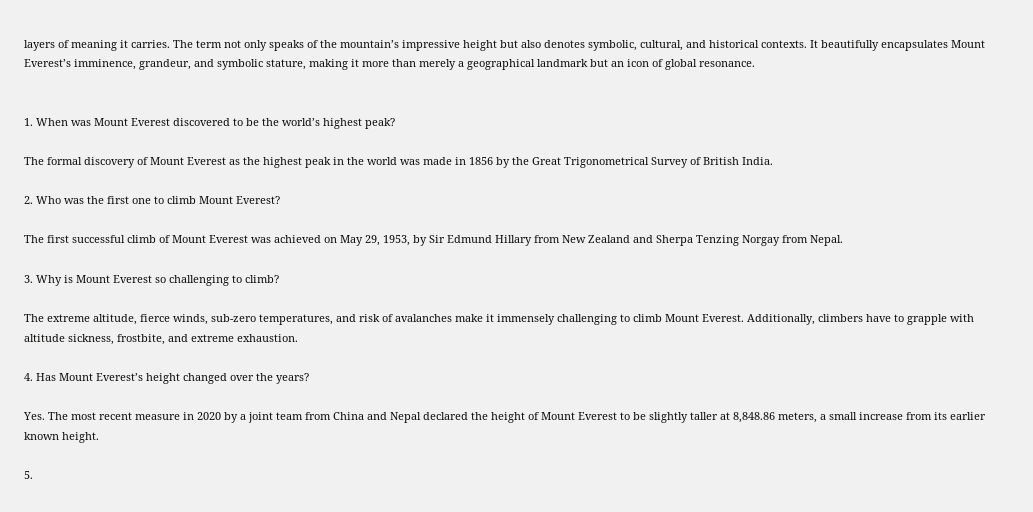layers of meaning it carries. The term not only speaks of the mountain’s impressive height but also denotes symbolic, cultural, and historical contexts. It beautifully encapsulates Mount Everest’s imminence, grandeur, and symbolic stature, making it more than merely a geographical landmark but an icon of global resonance.


1. When was Mount Everest discovered to be the world’s highest peak?

The formal discovery of Mount Everest as the highest peak in the world was made in 1856 by the Great Trigonometrical Survey of British India.

2. Who was the first one to climb Mount Everest?

The first successful climb of Mount Everest was achieved on May 29, 1953, by Sir Edmund Hillary from New Zealand and Sherpa Tenzing Norgay from Nepal.

3. Why is Mount Everest so challenging to climb?

The extreme altitude, fierce winds, sub-zero temperatures, and risk of avalanches make it immensely challenging to climb Mount Everest. Additionally, climbers have to grapple with altitude sickness, frostbite, and extreme exhaustion.

4. Has Mount Everest’s height changed over the years?

Yes. The most recent measure in 2020 by a joint team from China and Nepal declared the height of Mount Everest to be slightly taller at 8,848.86 meters, a small increase from its earlier known height.

5.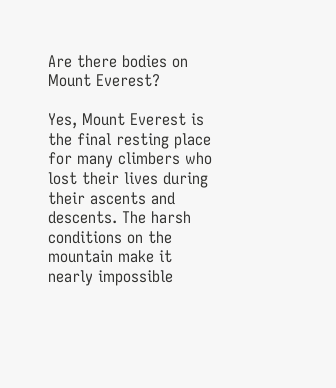Are there bodies on Mount Everest?

Yes, Mount Everest is the final resting place for many climbers who lost their lives during their ascents and descents. The harsh conditions on the mountain make it nearly impossible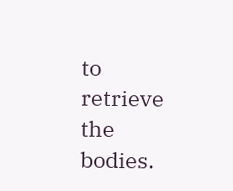to retrieve the bodies.